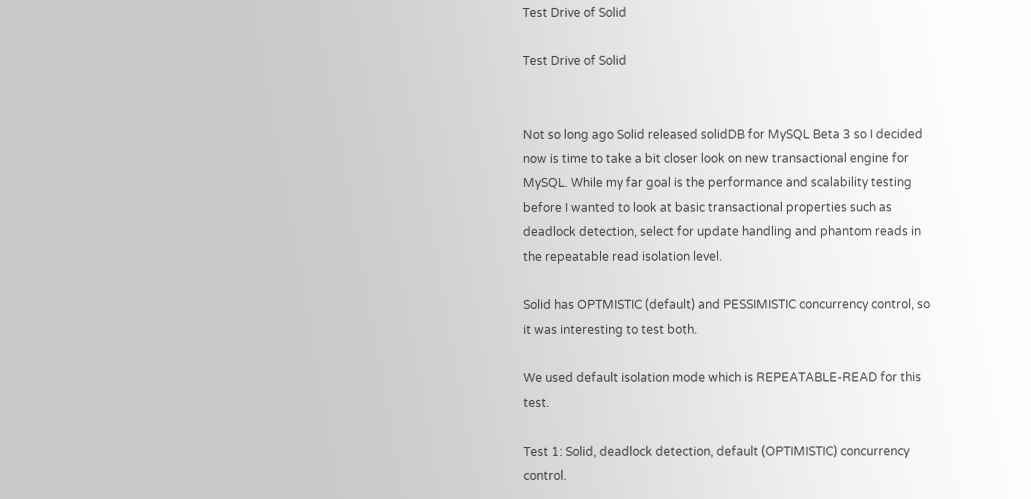Test Drive of Solid

Test Drive of Solid


Not so long ago Solid released solidDB for MySQL Beta 3 so I decided now is time to take a bit closer look on new transactional engine for MySQL. While my far goal is the performance and scalability testing before I wanted to look at basic transactional properties such as deadlock detection, select for update handling and phantom reads in the repeatable read isolation level.

Solid has OPTMISTIC (default) and PESSIMISTIC concurrency control, so it was interesting to test both.

We used default isolation mode which is REPEATABLE-READ for this test.

Test 1: Solid, deadlock detection, default (OPTIMISTIC) concurrency control.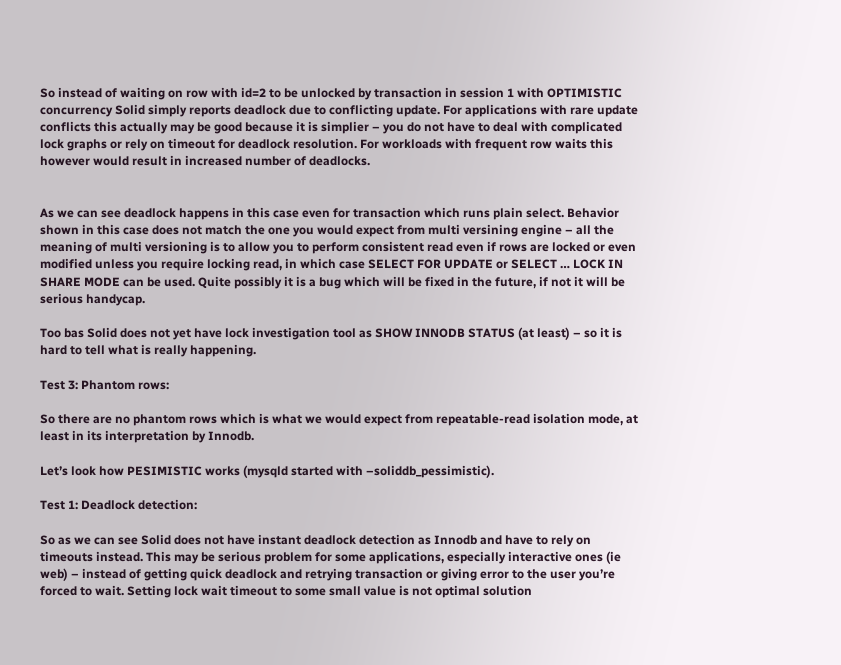So instead of waiting on row with id=2 to be unlocked by transaction in session 1 with OPTIMISTIC concurrency Solid simply reports deadlock due to conflicting update. For applications with rare update conflicts this actually may be good because it is simplier – you do not have to deal with complicated lock graphs or rely on timeout for deadlock resolution. For workloads with frequent row waits this however would result in increased number of deadlocks.


As we can see deadlock happens in this case even for transaction which runs plain select. Behavior shown in this case does not match the one you would expect from multi versining engine – all the meaning of multi versioning is to allow you to perform consistent read even if rows are locked or even modified unless you require locking read, in which case SELECT FOR UPDATE or SELECT … LOCK IN SHARE MODE can be used. Quite possibly it is a bug which will be fixed in the future, if not it will be serious handycap.

Too bas Solid does not yet have lock investigation tool as SHOW INNODB STATUS (at least) – so it is hard to tell what is really happening.

Test 3: Phantom rows:

So there are no phantom rows which is what we would expect from repeatable-read isolation mode, at least in its interpretation by Innodb.

Let’s look how PESIMISTIC works (mysqld started with –soliddb_pessimistic).

Test 1: Deadlock detection:

So as we can see Solid does not have instant deadlock detection as Innodb and have to rely on timeouts instead. This may be serious problem for some applications, especially interactive ones (ie web) – instead of getting quick deadlock and retrying transaction or giving error to the user you’re forced to wait. Setting lock wait timeout to some small value is not optimal solution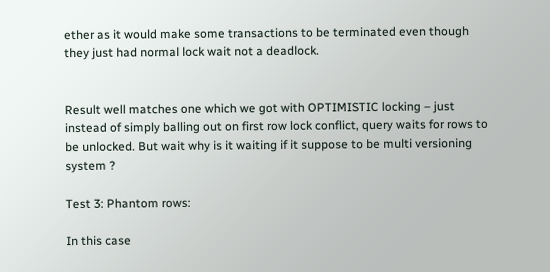ether as it would make some transactions to be terminated even though they just had normal lock wait not a deadlock.


Result well matches one which we got with OPTIMISTIC locking – just instead of simply balling out on first row lock conflict, query waits for rows to be unlocked. But wait why is it waiting if it suppose to be multi versioning system ?

Test 3: Phantom rows:

In this case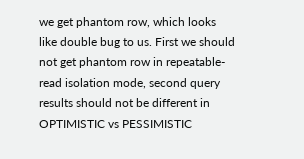we get phantom row, which looks like double bug to us. First we should not get phantom row in repeatable-read isolation mode, second query results should not be different in OPTIMISTIC vs PESSIMISTIC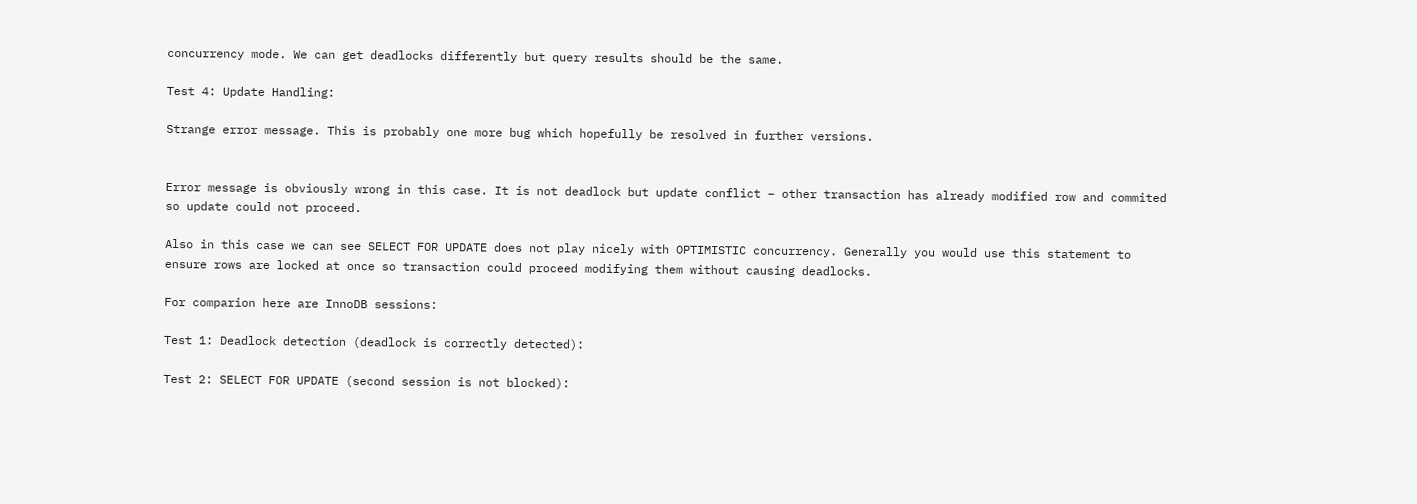concurrency mode. We can get deadlocks differently but query results should be the same.

Test 4: Update Handling:

Strange error message. This is probably one more bug which hopefully be resolved in further versions.


Error message is obviously wrong in this case. It is not deadlock but update conflict – other transaction has already modified row and commited so update could not proceed.

Also in this case we can see SELECT FOR UPDATE does not play nicely with OPTIMISTIC concurrency. Generally you would use this statement to ensure rows are locked at once so transaction could proceed modifying them without causing deadlocks.

For comparion here are InnoDB sessions:

Test 1: Deadlock detection (deadlock is correctly detected):

Test 2: SELECT FOR UPDATE (second session is not blocked):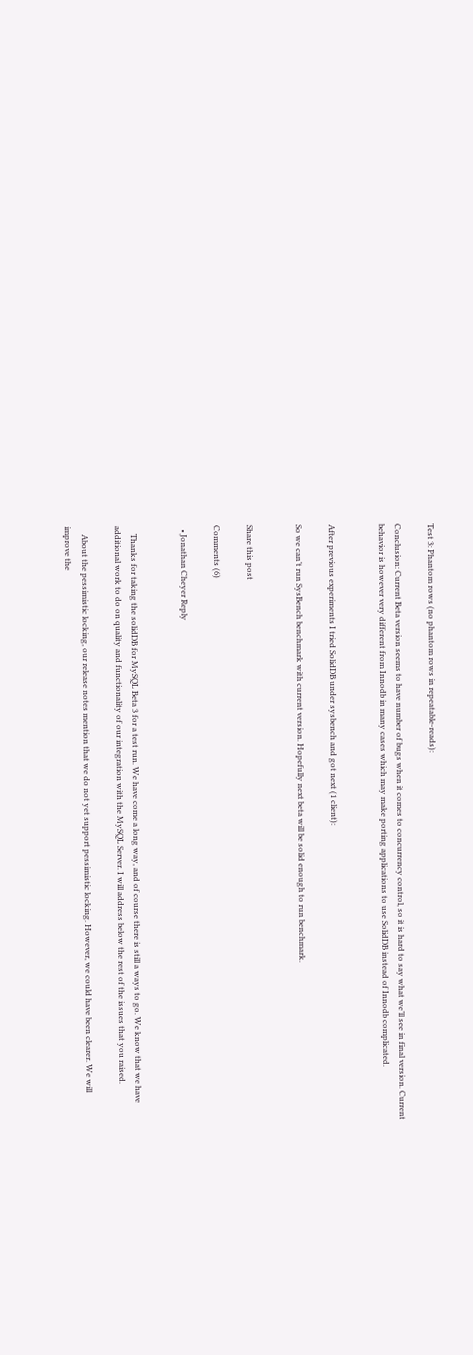Test 3: Phantom rows (no phantom rows in repeatable-reads):

Conclusion: Current Beta version seems to have number of bugs when it comes to concurrency control, so it is hard to say what we’ll see in final version. Current behavior is however very different from Innodb in many cases which may make porting applications to use SolidDB instead of Innodb complicated.


After previous experiments I tried SolidDB under sysbench and got next (1 client):

So we can’t run SysBench benchmark with current version. Hopefully next beta will be solid enough to run benchmark.


Share this post

Comments (6)

  • Jonathan Cheyer Reply


    Thanks for taking the solidDB for MySQL Beta 3 for a test run. We have come a long way, and of course there is still a ways to go. We know that we have additional work to do on quality and functionality of our integration with the MySQL Server. I will address below the rest of the issues that you raised.

    About the pessimistic locking, our release notes mention that we do not yet support pessimistic locking. However, we could have been clearer. We will improve the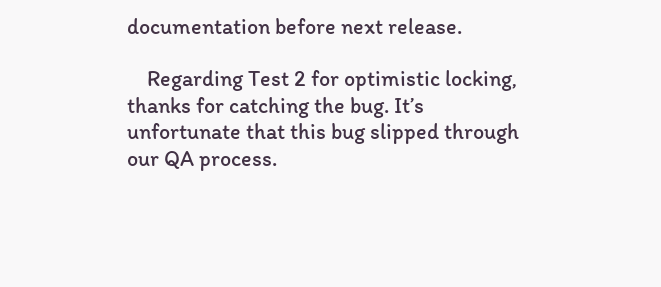documentation before next release.

    Regarding Test 2 for optimistic locking, thanks for catching the bug. It’s unfortunate that this bug slipped through our QA process.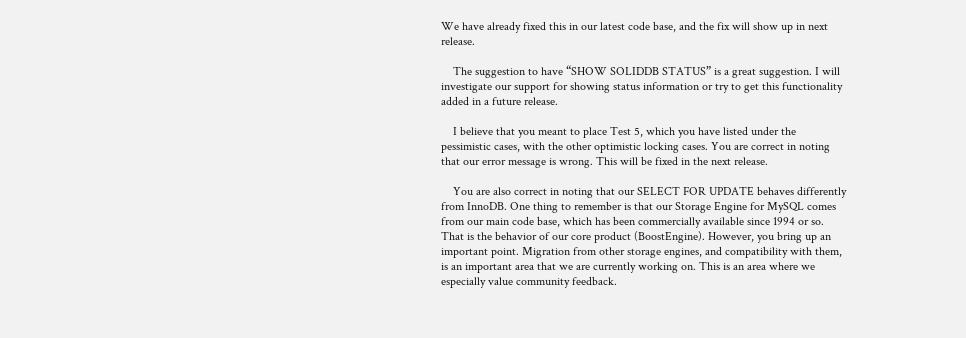We have already fixed this in our latest code base, and the fix will show up in next release.

    The suggestion to have “SHOW SOLIDDB STATUS” is a great suggestion. I will investigate our support for showing status information or try to get this functionality added in a future release.

    I believe that you meant to place Test 5, which you have listed under the pessimistic cases, with the other optimistic locking cases. You are correct in noting that our error message is wrong. This will be fixed in the next release.

    You are also correct in noting that our SELECT FOR UPDATE behaves differently from InnoDB. One thing to remember is that our Storage Engine for MySQL comes from our main code base, which has been commercially available since 1994 or so. That is the behavior of our core product (BoostEngine). However, you bring up an important point. Migration from other storage engines, and compatibility with them, is an important area that we are currently working on. This is an area where we especially value community feedback.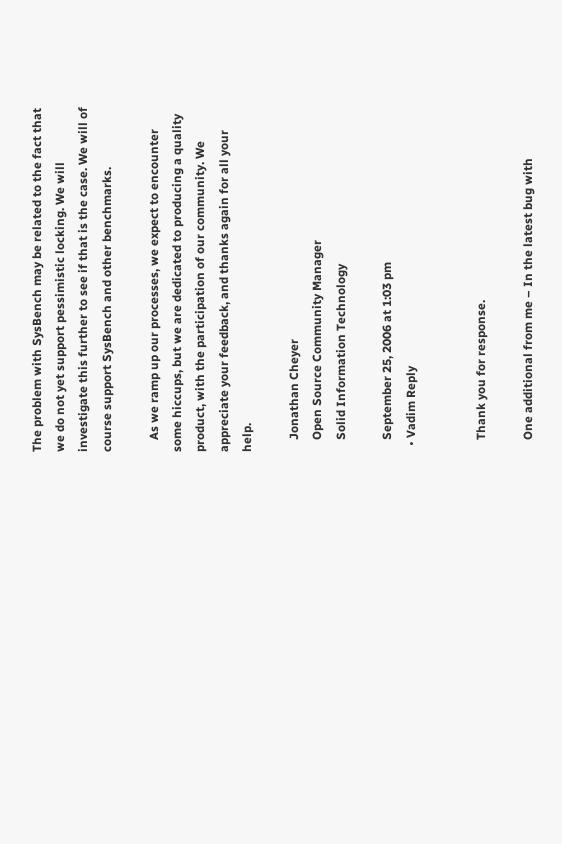The problem with SysBench may be related to the fact that we do not yet support pessimistic locking. We will investigate this further to see if that is the case. We will of course support SysBench and other benchmarks.

    As we ramp up our processes, we expect to encounter some hiccups, but we are dedicated to producing a quality product, with the participation of our community. We appreciate your feedback, and thanks again for all your help.

    Jonathan Cheyer
    Open Source Community Manager
    Solid Information Technology

    September 25, 2006 at 1:03 pm
  • Vadim Reply


    Thank you for response.

    One additional from me – In the latest bug with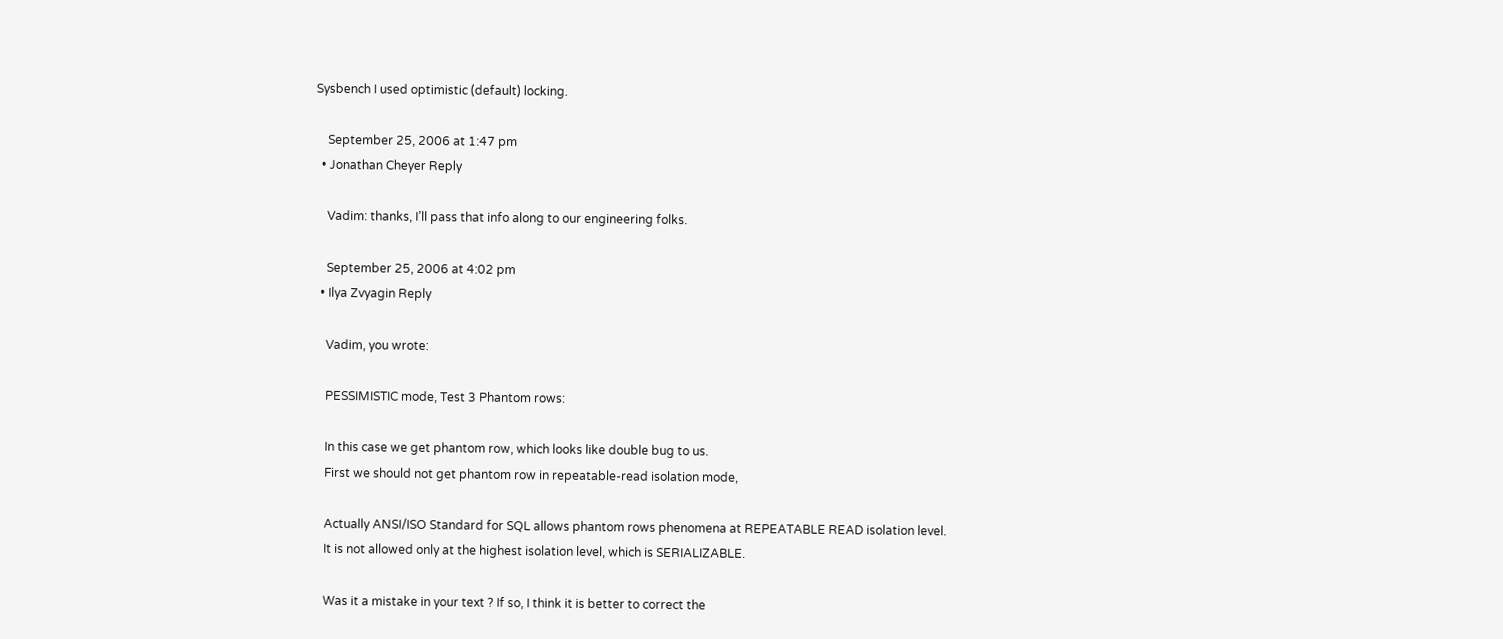Sysbench I used optimistic (default) locking.

    September 25, 2006 at 1:47 pm
  • Jonathan Cheyer Reply

    Vadim: thanks, I’ll pass that info along to our engineering folks.

    September 25, 2006 at 4:02 pm
  • Ilya Zvyagin Reply

    Vadim, you wrote:

    PESSIMISTIC mode, Test 3 Phantom rows:

    In this case we get phantom row, which looks like double bug to us.
    First we should not get phantom row in repeatable-read isolation mode,

    Actually ANSI/ISO Standard for SQL allows phantom rows phenomena at REPEATABLE READ isolation level.
    It is not allowed only at the highest isolation level, which is SERIALIZABLE.

    Was it a mistake in your text ? If so, I think it is better to correct the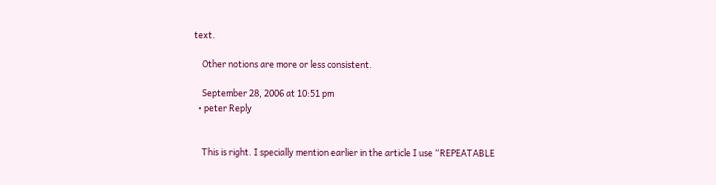text.

    Other notions are more or less consistent.

    September 28, 2006 at 10:51 pm
  • peter Reply


    This is right. I specially mention earlier in the article I use “REPEATABLE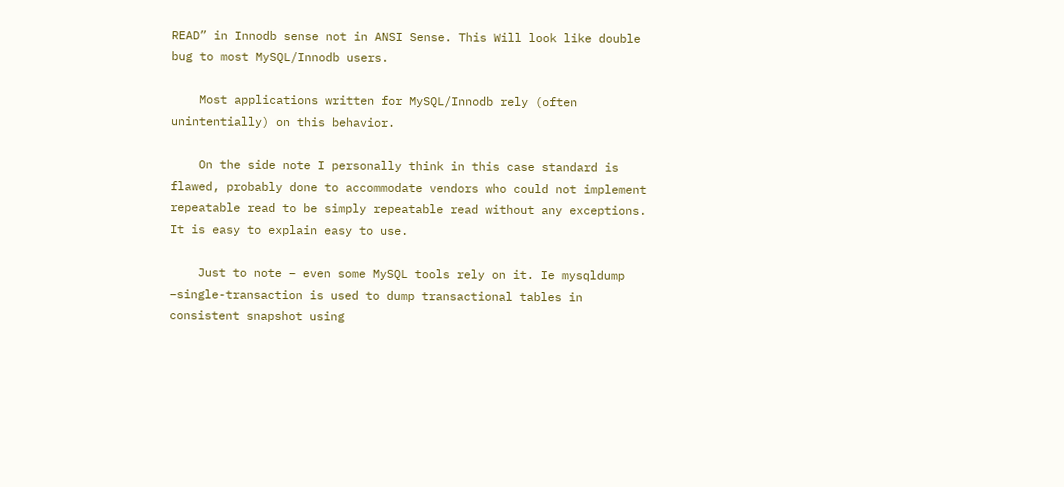READ” in Innodb sense not in ANSI Sense. This Will look like double bug to most MySQL/Innodb users.

    Most applications written for MySQL/Innodb rely (often unintentially) on this behavior.

    On the side note I personally think in this case standard is flawed, probably done to accommodate vendors who could not implement repeatable read to be simply repeatable read without any exceptions. It is easy to explain easy to use.

    Just to note – even some MySQL tools rely on it. Ie mysqldump –single-transaction is used to dump transactional tables in consistent snapshot using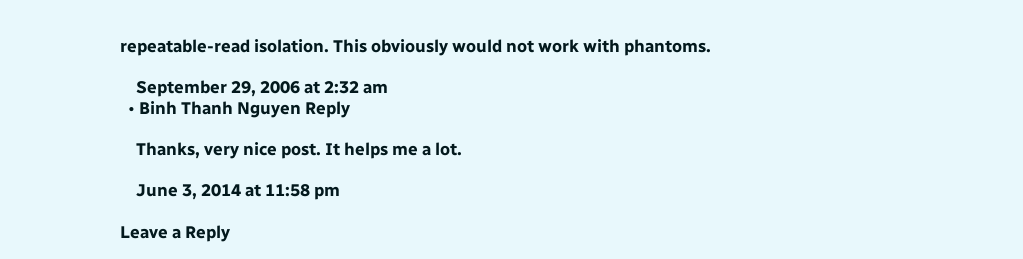repeatable-read isolation. This obviously would not work with phantoms.

    September 29, 2006 at 2:32 am
  • Binh Thanh Nguyen Reply

    Thanks, very nice post. It helps me a lot.

    June 3, 2014 at 11:58 pm

Leave a Reply